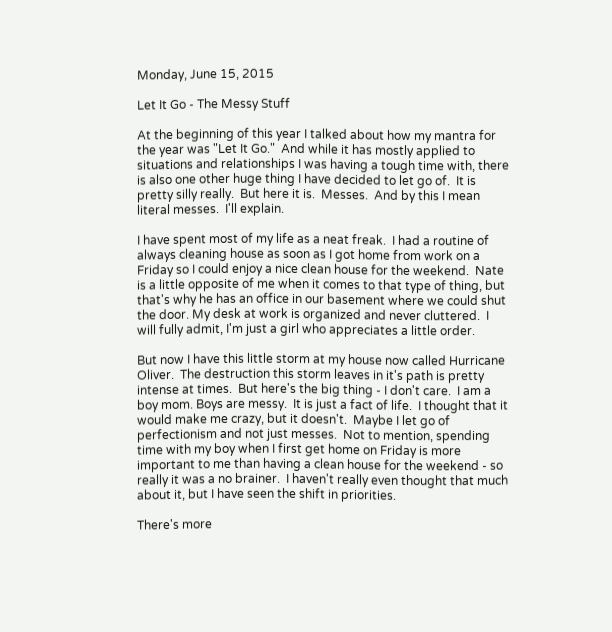Monday, June 15, 2015

Let It Go - The Messy Stuff

At the beginning of this year I talked about how my mantra for the year was "Let It Go."  And while it has mostly applied to situations and relationships I was having a tough time with, there is also one other huge thing I have decided to let go of.  It is pretty silly really.  But here it is.  Messes.  And by this I mean literal messes.  I'll explain.

I have spent most of my life as a neat freak.  I had a routine of always cleaning house as soon as I got home from work on a Friday so I could enjoy a nice clean house for the weekend.  Nate is a little opposite of me when it comes to that type of thing, but that's why he has an office in our basement where we could shut the door. My desk at work is organized and never cluttered.  I will fully admit, I'm just a girl who appreciates a little order.

But now I have this little storm at my house now called Hurricane Oliver.  The destruction this storm leaves in it's path is pretty intense at times.  But here's the big thing - I don't care.  I am a boy mom. Boys are messy.  It is just a fact of life.  I thought that it would make me crazy, but it doesn't.  Maybe I let go of perfectionism and not just messes.  Not to mention, spending time with my boy when I first get home on Friday is more important to me than having a clean house for the weekend - so really it was a no brainer.  I haven't really even thought that much about it, but I have seen the shift in priorities.

There's more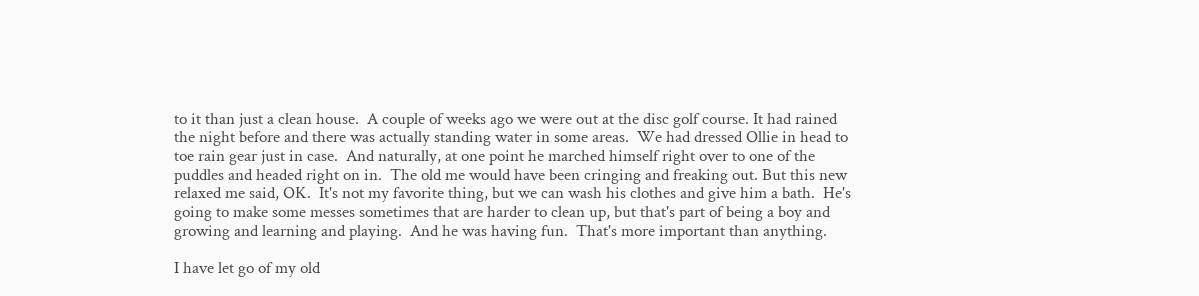to it than just a clean house.  A couple of weeks ago we were out at the disc golf course. It had rained the night before and there was actually standing water in some areas.  We had dressed Ollie in head to toe rain gear just in case.  And naturally, at one point he marched himself right over to one of the puddles and headed right on in.  The old me would have been cringing and freaking out. But this new relaxed me said, OK.  It's not my favorite thing, but we can wash his clothes and give him a bath.  He's going to make some messes sometimes that are harder to clean up, but that's part of being a boy and growing and learning and playing.  And he was having fun.  That's more important than anything.

I have let go of my old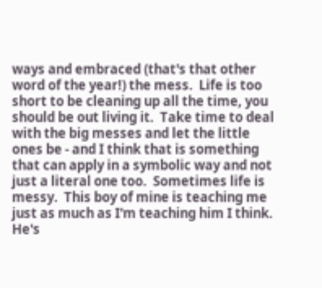ways and embraced (that's that other word of the year!) the mess.  Life is too short to be cleaning up all the time, you should be out living it.  Take time to deal with the big messes and let the little ones be - and I think that is something that can apply in a symbolic way and not just a literal one too.  Sometimes life is messy.  This boy of mine is teaching me just as much as I'm teaching him I think.  He's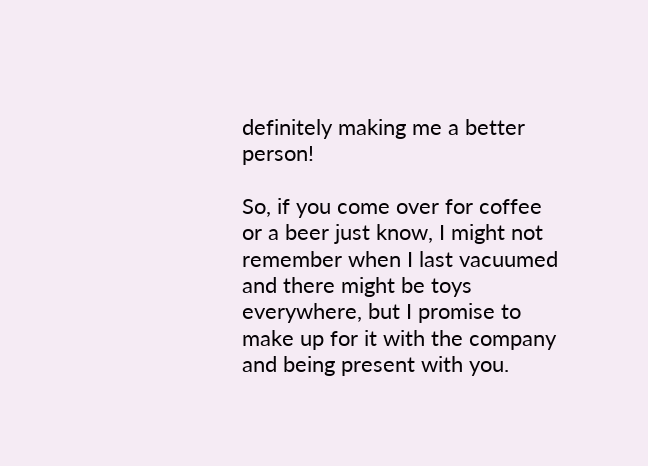definitely making me a better person!

So, if you come over for coffee or a beer just know, I might not remember when I last vacuumed and there might be toys everywhere, but I promise to make up for it with the company and being present with you.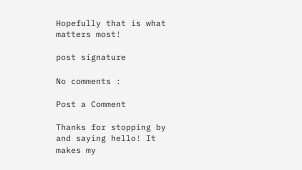Hopefully that is what matters most!

post signature

No comments :

Post a Comment

Thanks for stopping by and saying hello! It makes my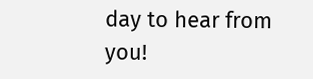day to hear from you!